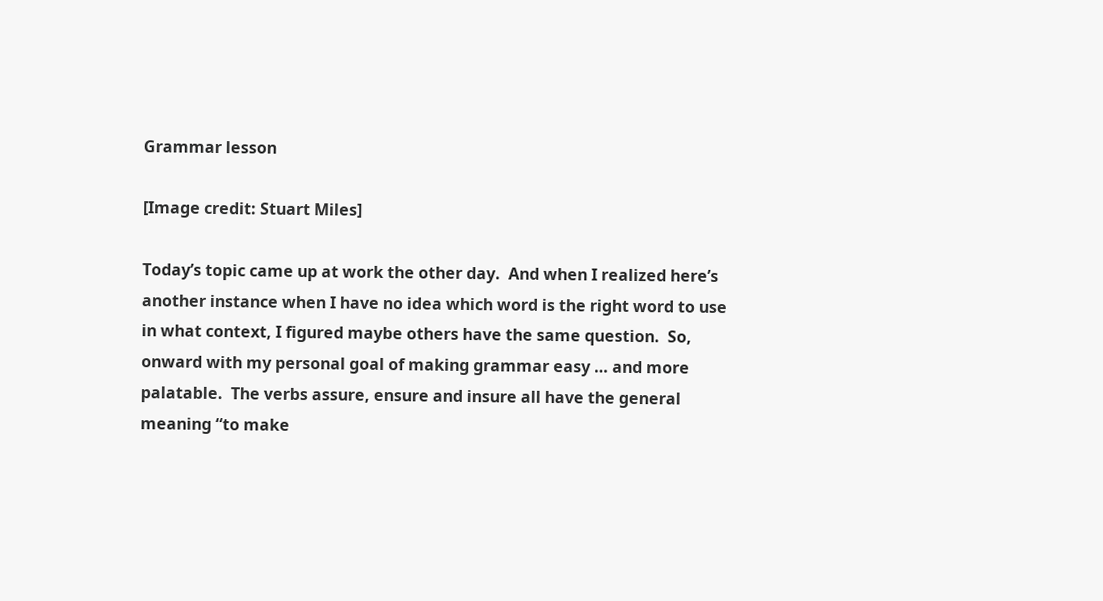Grammar lesson

[Image credit: Stuart Miles]

Today’s topic came up at work the other day.  And when I realized here’s another instance when I have no idea which word is the right word to use in what context, I figured maybe others have the same question.  So, onward with my personal goal of making grammar easy … and more palatable.  The verbs assure, ensure and insure all have the general meaning “to make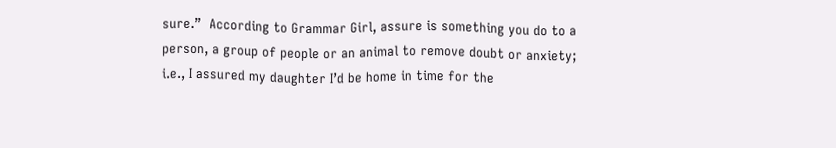sure.”  According to Grammar Girl, assure is something you do to a person, a group of people or an animal to remove doubt or anxiety; i.e., I assured my daughter I’d be home in time for the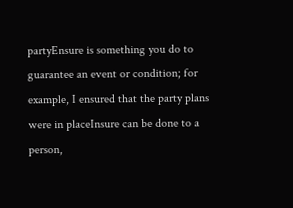partyEnsure is something you do to guarantee an event or condition; for example, I ensured that the party plans were in placeInsure can be done to a person,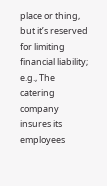place or thing, but it’s reserved for limiting financial liability; e.g., The catering company insures its employees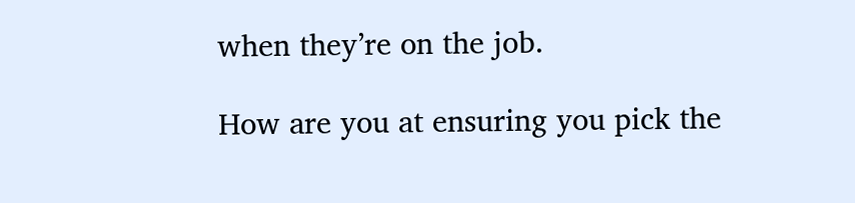when they’re on the job.

How are you at ensuring you pick the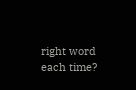right word each time?